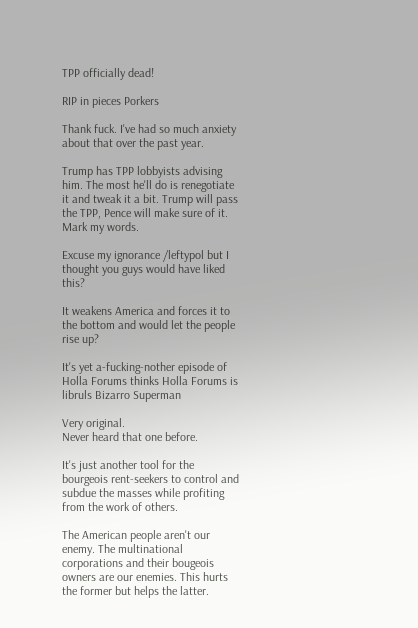TPP officially dead!

RIP in pieces Porkers

Thank fuck. I've had so much anxiety about that over the past year.

Trump has TPP lobbyists advising him. The most he'll do is renegotiate it and tweak it a bit. Trump will pass the TPP, Pence will make sure of it. Mark my words.

Excuse my ignorance /leftypol but I thought you guys would have liked this?

It weakens America and forces it to the bottom and would let the people rise up?

It's yet a-fucking-nother episode of Holla Forums thinks Holla Forums is libruls Bizarro Superman

Very original.
Never heard that one before.

It's just another tool for the bourgeois rent-seekers to control and subdue the masses while profiting from the work of others.

The American people aren't our enemy. The multinational corporations and their bougeois owners are our enemies. This hurts the former but helps the latter.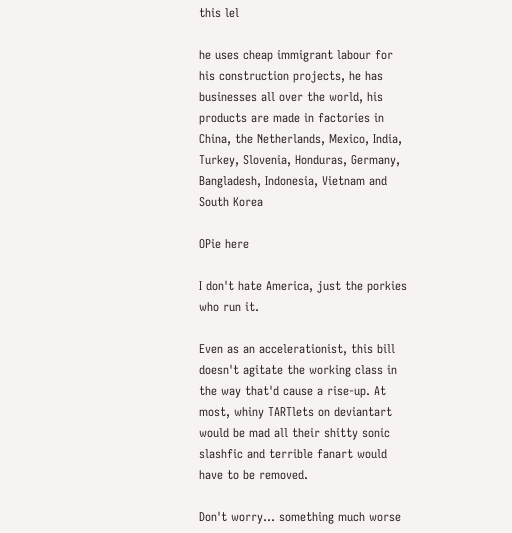this lel

he uses cheap immigrant labour for his construction projects, he has businesses all over the world, his products are made in factories in China, the Netherlands, Mexico, India, Turkey, Slovenia, Honduras, Germany, Bangladesh, Indonesia, Vietnam and South Korea

OPie here

I don't hate America, just the porkies who run it.

Even as an accelerationist, this bill doesn't agitate the working class in the way that'd cause a rise-up. At most, whiny TARTlets on deviantart would be mad all their shitty sonic slashfic and terrible fanart would have to be removed.

Don't worry… something much worse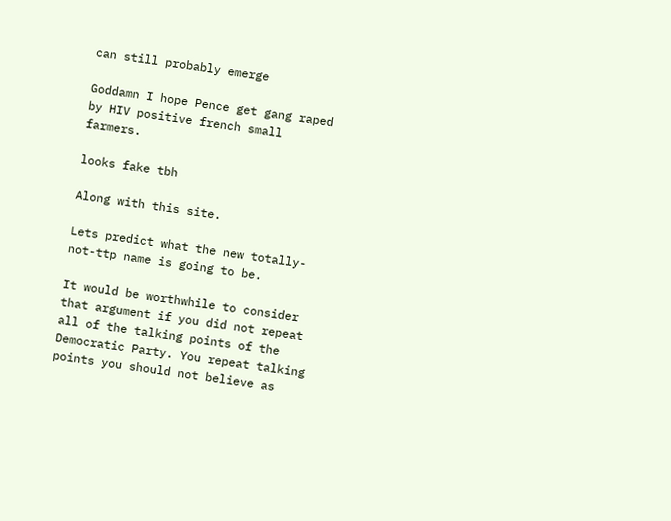can still probably emerge

Goddamn I hope Pence get gang raped by HIV positive french small farmers.

looks fake tbh

Along with this site.

Lets predict what the new totally-not-ttp name is going to be.

It would be worthwhile to consider that argument if you did not repeat all of the talking points of the Democratic Party. You repeat talking points you should not believe as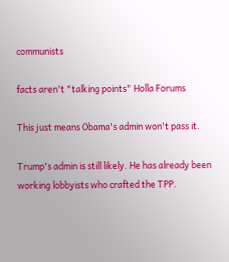communists

facts aren't "talking points" Holla Forums

This just means Obama's admin won't pass it.

Trump's admin is still likely. He has already been working lobbyists who crafted the TPP.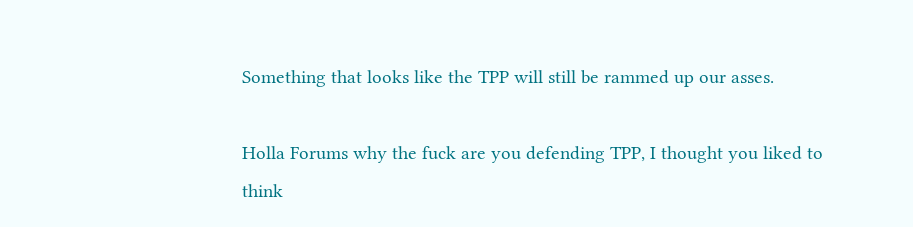Something that looks like the TPP will still be rammed up our asses.

Holla Forums why the fuck are you defending TPP, I thought you liked to think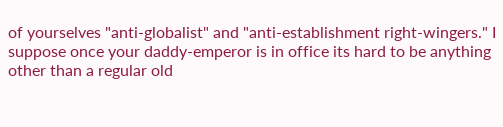of yourselves "anti-globalist" and "anti-establishment right-wingers." I suppose once your daddy-emperor is in office its hard to be anything other than a regular old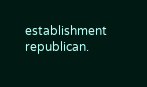establishment republican.